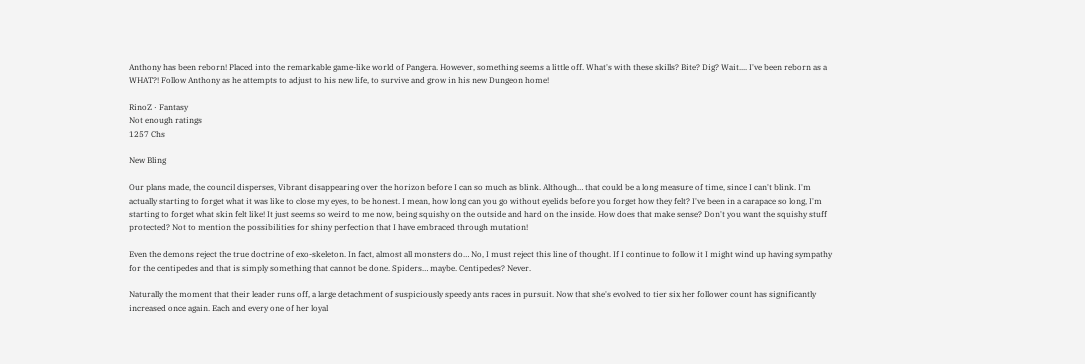Anthony has been reborn! Placed into the remarkable game-like world of Pangera. However, something seems a little off. What's with these skills? Bite? Dig? Wait.... I've been reborn as a WHAT?! Follow Anthony as he attempts to adjust to his new life, to survive and grow in his new Dungeon home!

RinoZ · Fantasy
Not enough ratings
1257 Chs

New Bling

Our plans made, the council disperses, Vibrant disappearing over the horizon before I can so much as blink. Although… that could be a long measure of time, since I can't blink. I'm actually starting to forget what it was like to close my eyes, to be honest. I mean, how long can you go without eyelids before you forget how they felt? I've been in a carapace so long, I'm starting to forget what skin felt like! It just seems so weird to me now, being squishy on the outside and hard on the inside. How does that make sense? Don't you want the squishy stuff protected? Not to mention the possibilities for shiny perfection that I have embraced through mutation!

Even the demons reject the true doctrine of exo-skeleton. In fact, almost all monsters do… No, I must reject this line of thought. If I continue to follow it I might wind up having sympathy for the centipedes and that is simply something that cannot be done. Spiders… maybe. Centipedes? Never.

Naturally the moment that their leader runs off, a large detachment of suspiciously speedy ants races in pursuit. Now that she's evolved to tier six her follower count has significantly increased once again. Each and every one of her loyal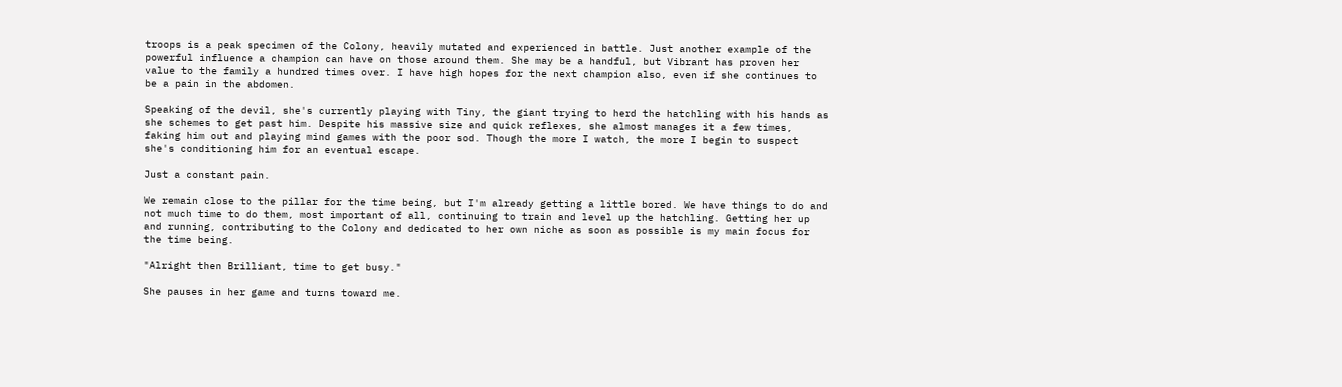troops is a peak specimen of the Colony, heavily mutated and experienced in battle. Just another example of the powerful influence a champion can have on those around them. She may be a handful, but Vibrant has proven her value to the family a hundred times over. I have high hopes for the next champion also, even if she continues to be a pain in the abdomen.

Speaking of the devil, she's currently playing with Tiny, the giant trying to herd the hatchling with his hands as she schemes to get past him. Despite his massive size and quick reflexes, she almost manages it a few times, faking him out and playing mind games with the poor sod. Though the more I watch, the more I begin to suspect she's conditioning him for an eventual escape.

Just a constant pain.

We remain close to the pillar for the time being, but I'm already getting a little bored. We have things to do and not much time to do them, most important of all, continuing to train and level up the hatchling. Getting her up and running, contributing to the Colony and dedicated to her own niche as soon as possible is my main focus for the time being.

"Alright then Brilliant, time to get busy."

She pauses in her game and turns toward me.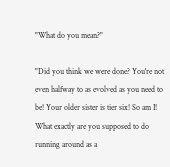"What do you mean?"

"Did you think we were done? You're not even halfway to as evolved as you need to be! Your older sister is tier six! So am I! What exactly are you supposed to do running around as a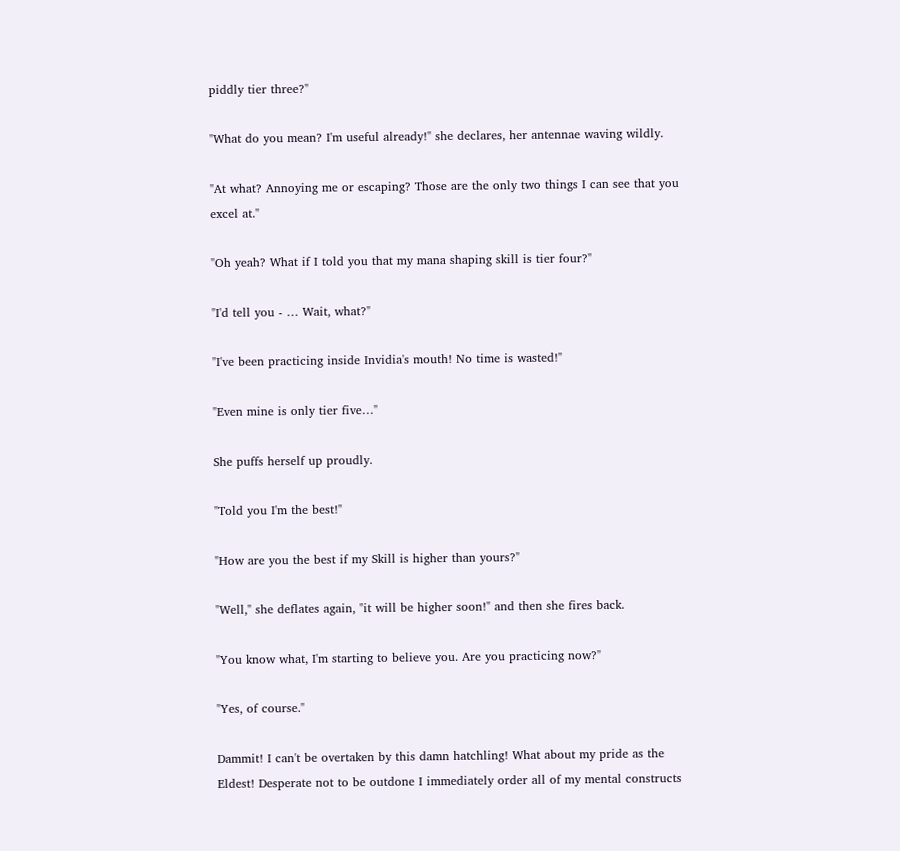piddly tier three?"

"What do you mean? I'm useful already!" she declares, her antennae waving wildly.

"At what? Annoying me or escaping? Those are the only two things I can see that you excel at."

"Oh yeah? What if I told you that my mana shaping skill is tier four?"

"I'd tell you - … Wait, what?"

"I've been practicing inside Invidia's mouth! No time is wasted!"

"Even mine is only tier five…"

She puffs herself up proudly.

"Told you I'm the best!"

"How are you the best if my Skill is higher than yours?"

"Well," she deflates again, "it will be higher soon!" and then she fires back.

"You know what, I'm starting to believe you. Are you practicing now?"

"Yes, of course."

Dammit! I can't be overtaken by this damn hatchling! What about my pride as the Eldest! Desperate not to be outdone I immediately order all of my mental constructs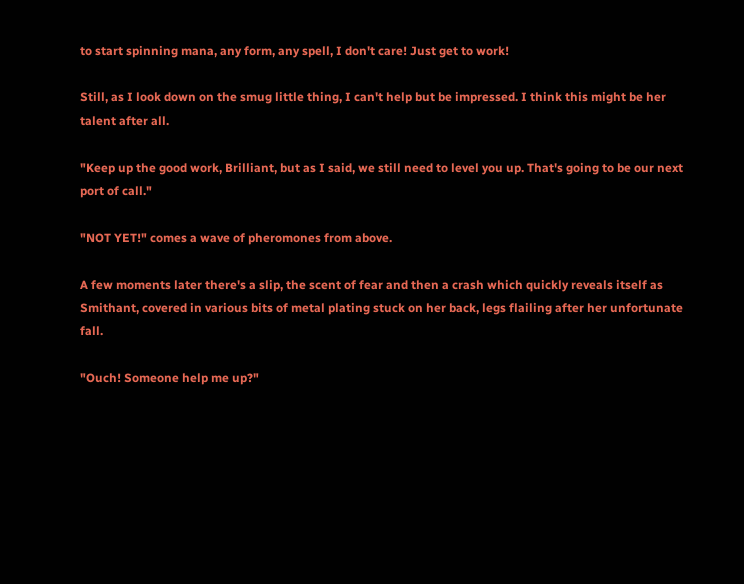to start spinning mana, any form, any spell, I don't care! Just get to work!

Still, as I look down on the smug little thing, I can't help but be impressed. I think this might be her talent after all.

"Keep up the good work, Brilliant, but as I said, we still need to level you up. That's going to be our next port of call."

"NOT YET!" comes a wave of pheromones from above.

A few moments later there's a slip, the scent of fear and then a crash which quickly reveals itself as Smithant, covered in various bits of metal plating stuck on her back, legs flailing after her unfortunate fall.

"Ouch! Someone help me up?"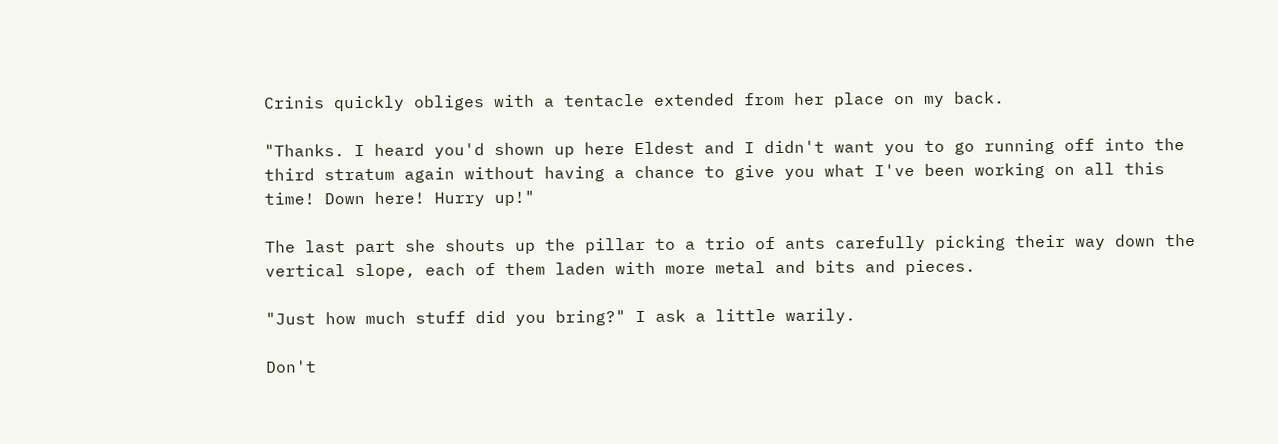Crinis quickly obliges with a tentacle extended from her place on my back.

"Thanks. I heard you'd shown up here Eldest and I didn't want you to go running off into the third stratum again without having a chance to give you what I've been working on all this time! Down here! Hurry up!"

The last part she shouts up the pillar to a trio of ants carefully picking their way down the vertical slope, each of them laden with more metal and bits and pieces.

"Just how much stuff did you bring?" I ask a little warily.

Don't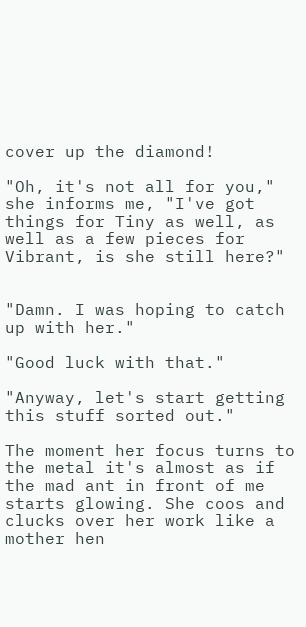cover up the diamond!

"Oh, it's not all for you," she informs me, "I've got things for Tiny as well, as well as a few pieces for Vibrant, is she still here?"


"Damn. I was hoping to catch up with her."

"Good luck with that."

"Anyway, let's start getting this stuff sorted out."

The moment her focus turns to the metal it's almost as if the mad ant in front of me starts glowing. She coos and clucks over her work like a mother hen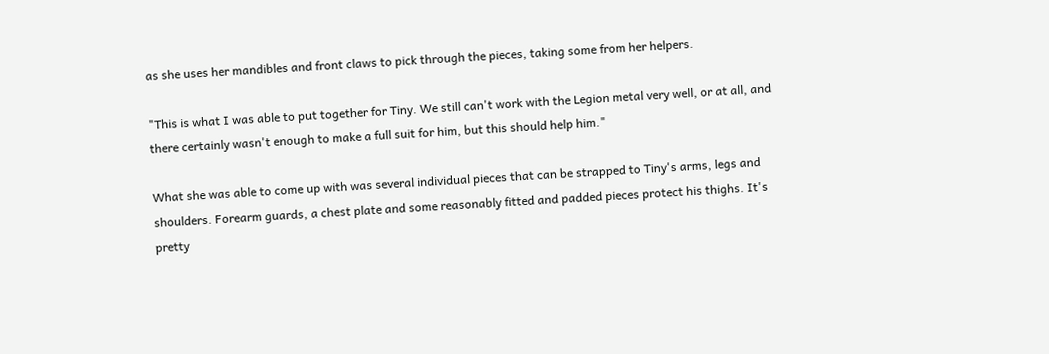as she uses her mandibles and front claws to pick through the pieces, taking some from her helpers.

"This is what I was able to put together for Tiny. We still can't work with the Legion metal very well, or at all, and there certainly wasn't enough to make a full suit for him, but this should help him."

What she was able to come up with was several individual pieces that can be strapped to Tiny's arms, legs and shoulders. Forearm guards, a chest plate and some reasonably fitted and padded pieces protect his thighs. It's pretty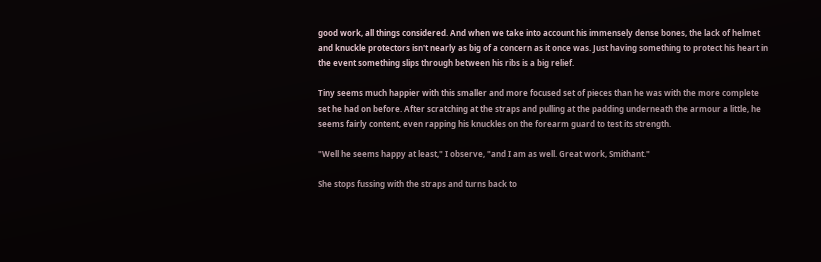good work, all things considered. And when we take into account his immensely dense bones, the lack of helmet and knuckle protectors isn't nearly as big of a concern as it once was. Just having something to protect his heart in the event something slips through between his ribs is a big relief.

Tiny seems much happier with this smaller and more focused set of pieces than he was with the more complete set he had on before. After scratching at the straps and pulling at the padding underneath the armour a little, he seems fairly content, even rapping his knuckles on the forearm guard to test its strength.

"Well he seems happy at least," I observe, "and I am as well. Great work, Smithant."

She stops fussing with the straps and turns back to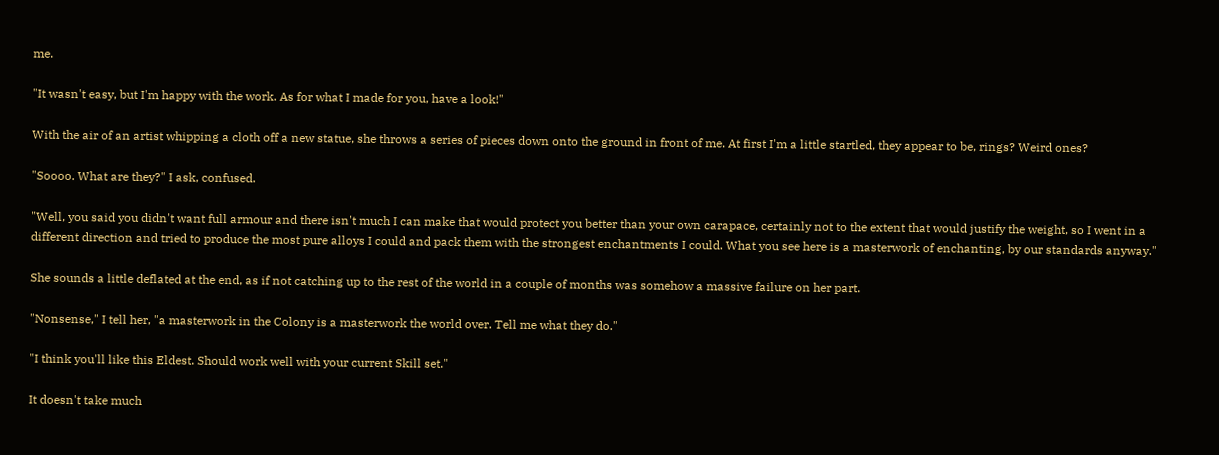me.

"It wasn't easy, but I'm happy with the work. As for what I made for you, have a look!"

With the air of an artist whipping a cloth off a new statue, she throws a series of pieces down onto the ground in front of me. At first I'm a little startled, they appear to be, rings? Weird ones?

"Soooo. What are they?" I ask, confused.

"Well, you said you didn't want full armour and there isn't much I can make that would protect you better than your own carapace, certainly not to the extent that would justify the weight, so I went in a different direction and tried to produce the most pure alloys I could and pack them with the strongest enchantments I could. What you see here is a masterwork of enchanting, by our standards anyway."

She sounds a little deflated at the end, as if not catching up to the rest of the world in a couple of months was somehow a massive failure on her part.

"Nonsense," I tell her, "a masterwork in the Colony is a masterwork the world over. Tell me what they do."

"I think you'll like this Eldest. Should work well with your current Skill set."

It doesn't take much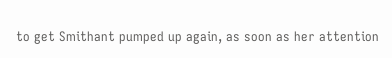to get Smithant pumped up again, as soon as her attention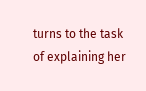turns to the task of explaining her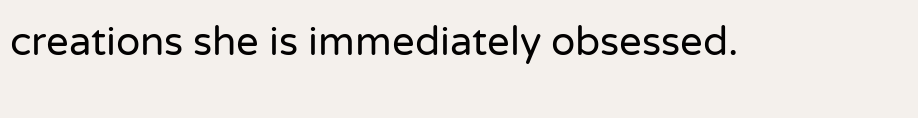creations she is immediately obsessed.